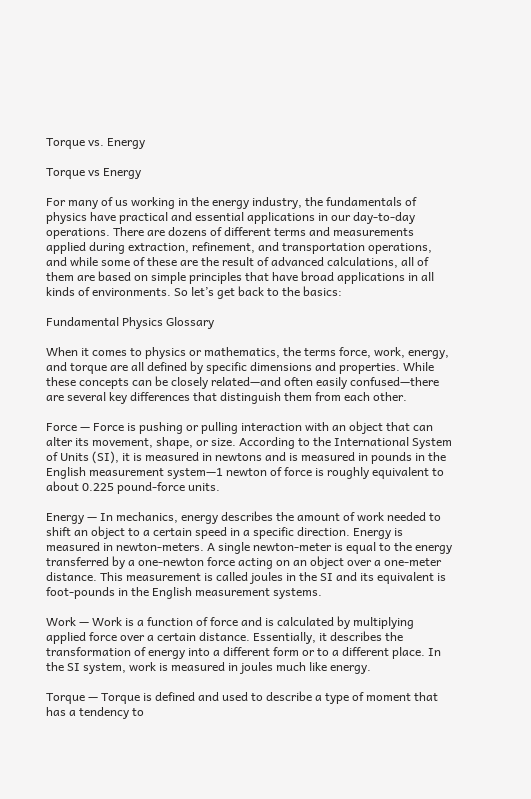Torque vs. Energy

Torque vs Energy

For many of us working in the energy industry, the fundamentals of physics have practical and essential applications in our day-to-day operations. There are dozens of different terms and measurements applied during extraction, refinement, and transportation operations, and while some of these are the result of advanced calculations, all of them are based on simple principles that have broad applications in all kinds of environments. So let’s get back to the basics:

Fundamental Physics Glossary

When it comes to physics or mathematics, the terms force, work, energy, and torque are all defined by specific dimensions and properties. While these concepts can be closely related—and often easily confused—there are several key differences that distinguish them from each other.

Force — Force is pushing or pulling interaction with an object that can alter its movement, shape, or size. According to the International System of Units (SI), it is measured in newtons and is measured in pounds in the English measurement system—1 newton of force is roughly equivalent to about 0.225 pound-force units.

Energy — In mechanics, energy describes the amount of work needed to shift an object to a certain speed in a specific direction. Energy is measured in newton-meters. A single newton-meter is equal to the energy transferred by a one-newton force acting on an object over a one-meter distance. This measurement is called joules in the SI and its equivalent is foot-pounds in the English measurement systems.

Work — Work is a function of force and is calculated by multiplying applied force over a certain distance. Essentially, it describes the transformation of energy into a different form or to a different place. In the SI system, work is measured in joules much like energy.

Torque — Torque is defined and used to describe a type of moment that has a tendency to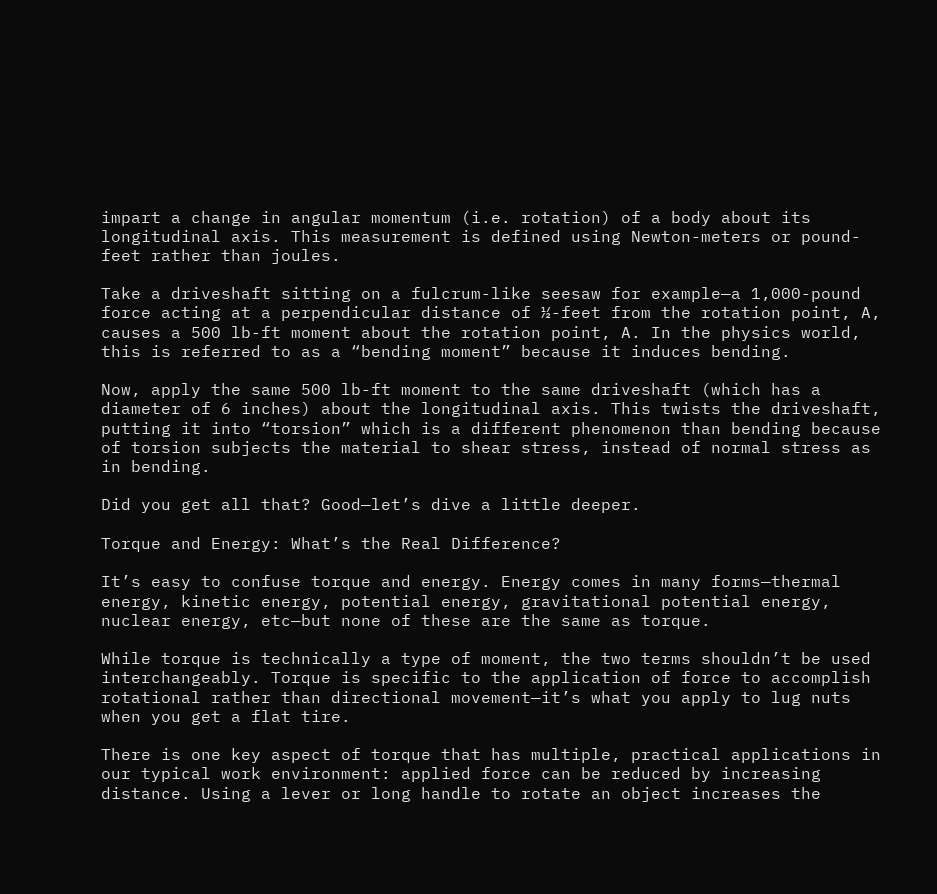impart a change in angular momentum (i.e. rotation) of a body about its longitudinal axis. This measurement is defined using Newton-meters or pound-feet rather than joules.

Take a driveshaft sitting on a fulcrum-like seesaw for example—a 1,000-pound force acting at a perpendicular distance of ½-feet from the rotation point, A, causes a 500 lb-ft moment about the rotation point, A. In the physics world, this is referred to as a “bending moment” because it induces bending.

Now, apply the same 500 lb-ft moment to the same driveshaft (which has a diameter of 6 inches) about the longitudinal axis. This twists the driveshaft, putting it into “torsion” which is a different phenomenon than bending because of torsion subjects the material to shear stress, instead of normal stress as in bending.

Did you get all that? Good—let’s dive a little deeper.

Torque and Energy: What’s the Real Difference?

It’s easy to confuse torque and energy. Energy comes in many forms—thermal energy, kinetic energy, potential energy, gravitational potential energy, nuclear energy, etc—but none of these are the same as torque.

While torque is technically a type of moment, the two terms shouldn’t be used interchangeably. Torque is specific to the application of force to accomplish rotational rather than directional movement—it’s what you apply to lug nuts when you get a flat tire.

There is one key aspect of torque that has multiple, practical applications in our typical work environment: applied force can be reduced by increasing distance. Using a lever or long handle to rotate an object increases the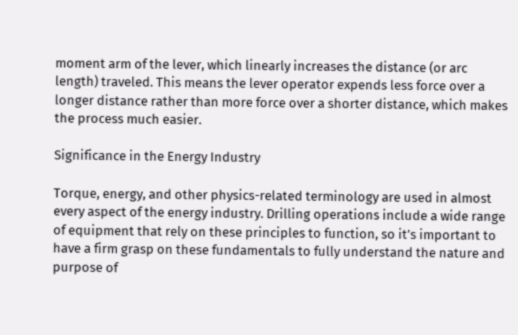moment arm of the lever, which linearly increases the distance (or arc length) traveled. This means the lever operator expends less force over a longer distance rather than more force over a shorter distance, which makes the process much easier.

Significance in the Energy Industry

Torque, energy, and other physics-related terminology are used in almost every aspect of the energy industry. Drilling operations include a wide range of equipment that rely on these principles to function, so it’s important to have a firm grasp on these fundamentals to fully understand the nature and purpose of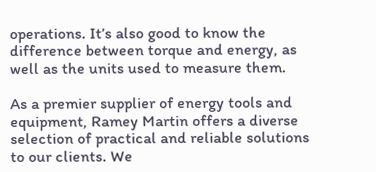operations. It’s also good to know the difference between torque and energy, as well as the units used to measure them.

As a premier supplier of energy tools and equipment, Ramey Martin offers a diverse selection of practical and reliable solutions to our clients. We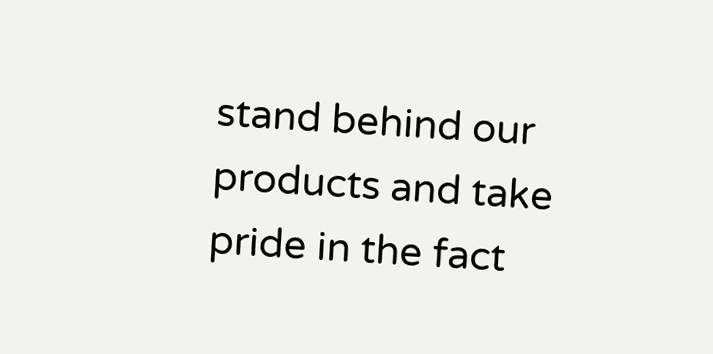stand behind our products and take pride in the fact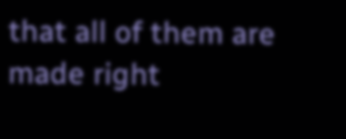that all of them are made right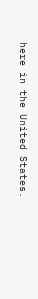here in the United States.